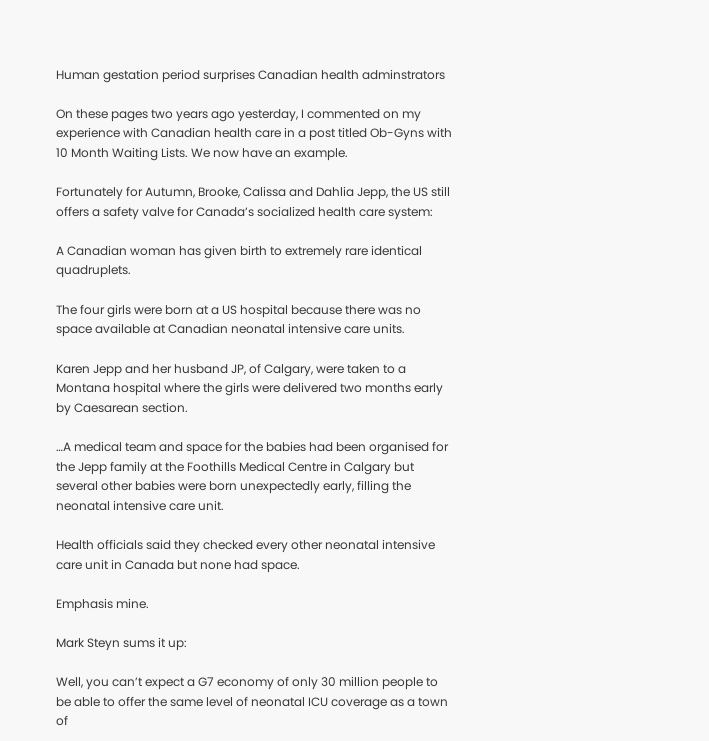Human gestation period surprises Canadian health adminstrators

On these pages two years ago yesterday, I commented on my experience with Canadian health care in a post titled Ob-Gyns with 10 Month Waiting Lists. We now have an example.

Fortunately for Autumn, Brooke, Calissa and Dahlia Jepp, the US still offers a safety valve for Canada’s socialized health care system:

A Canadian woman has given birth to extremely rare identical quadruplets.

The four girls were born at a US hospital because there was no space available at Canadian neonatal intensive care units.

Karen Jepp and her husband JP, of Calgary, were taken to a Montana hospital where the girls were delivered two months early by Caesarean section.

…A medical team and space for the babies had been organised for the Jepp family at the Foothills Medical Centre in Calgary but several other babies were born unexpectedly early, filling the neonatal intensive care unit.

Health officials said they checked every other neonatal intensive care unit in Canada but none had space.

Emphasis mine.

Mark Steyn sums it up:

Well, you can’t expect a G7 economy of only 30 million people to be able to offer the same level of neonatal ICU coverage as a town of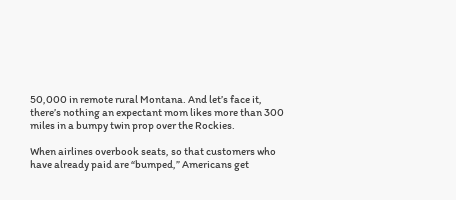50,000 in remote rural Montana. And let’s face it, there’s nothing an expectant mom likes more than 300 miles in a bumpy twin prop over the Rockies.

When airlines overbook seats, so that customers who have already paid are “bumped,” Americans get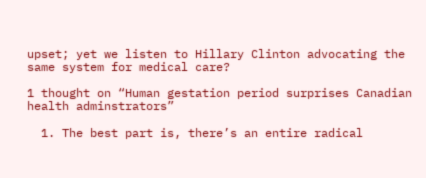upset; yet we listen to Hillary Clinton advocating the same system for medical care?

1 thought on “Human gestation period surprises Canadian health adminstrators”

  1. The best part is, there’s an entire radical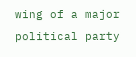wing of a major political party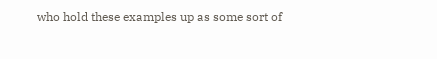who hold these examples up as some sort of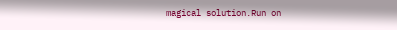magical solution.Run on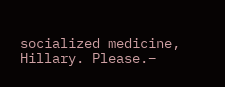socialized medicine, Hillary. Please.–